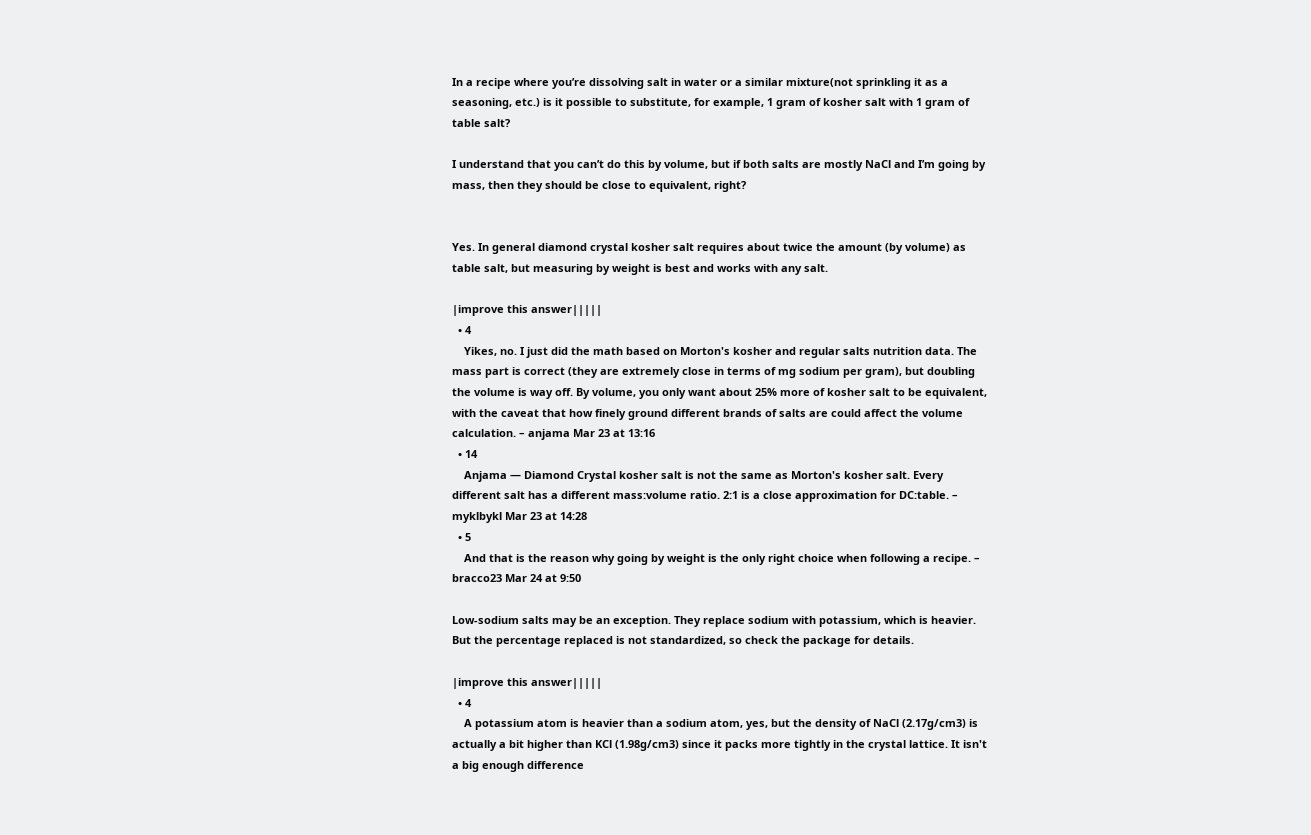In a recipe where you’re dissolving salt in water or a similar mixture(not sprinkling it as a seasoning, etc.) is it possible to substitute, for example, 1 gram of kosher salt with 1 gram of table salt?

I understand that you can’t do this by volume, but if both salts are mostly NaCl and I’m going by mass, then they should be close to equivalent, right?


Yes. In general diamond crystal kosher salt requires about twice the amount (by volume) as table salt, but measuring by weight is best and works with any salt.

|improve this answer|||||
  • 4
    Yikes, no. I just did the math based on Morton's kosher and regular salts nutrition data. The mass part is correct (they are extremely close in terms of mg sodium per gram), but doubling the volume is way off. By volume, you only want about 25% more of kosher salt to be equivalent, with the caveat that how finely ground different brands of salts are could affect the volume calculation. – anjama Mar 23 at 13:16
  • 14
    Anjama — Diamond Crystal kosher salt is not the same as Morton's kosher salt. Every different salt has a different mass:volume ratio. 2:1 is a close approximation for DC:table. – myklbykl Mar 23 at 14:28
  • 5
    And that is the reason why going by weight is the only right choice when following a recipe. – bracco23 Mar 24 at 9:50

Low-sodium salts may be an exception. They replace sodium with potassium, which is heavier. But the percentage replaced is not standardized, so check the package for details.

|improve this answer|||||
  • 4
    A potassium atom is heavier than a sodium atom, yes, but the density of NaCl (2.17g/cm3) is actually a bit higher than KCl (1.98g/cm3) since it packs more tightly in the crystal lattice. It isn't a big enough difference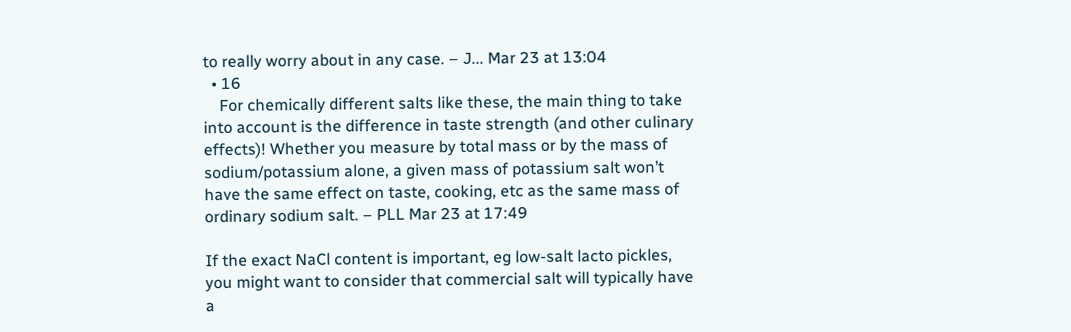to really worry about in any case. – J... Mar 23 at 13:04
  • 16
    For chemically different salts like these, the main thing to take into account is the difference in taste strength (and other culinary effects)! Whether you measure by total mass or by the mass of sodium/potassium alone, a given mass of potassium salt won’t have the same effect on taste, cooking, etc as the same mass of ordinary sodium salt. – PLL Mar 23 at 17:49

If the exact NaCl content is important, eg low-salt lacto pickles, you might want to consider that commercial salt will typically have a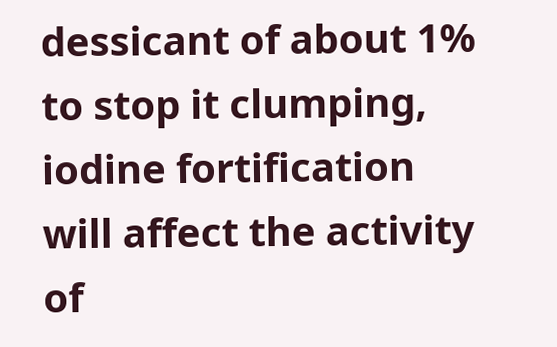dessicant of about 1% to stop it clumping, iodine fortification will affect the activity of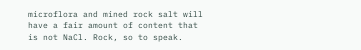microflora and mined rock salt will have a fair amount of content that is not NaCl. Rock, so to speak.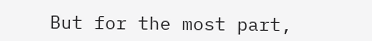But for the most part,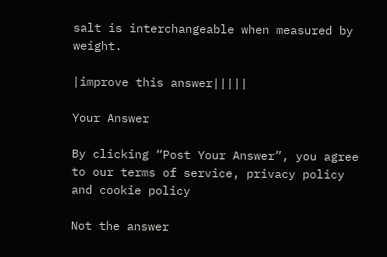salt is interchangeable when measured by weight.

|improve this answer|||||

Your Answer

By clicking “Post Your Answer”, you agree to our terms of service, privacy policy and cookie policy

Not the answer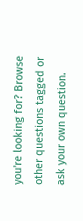you're looking for? Browse other questions tagged or ask your own question.